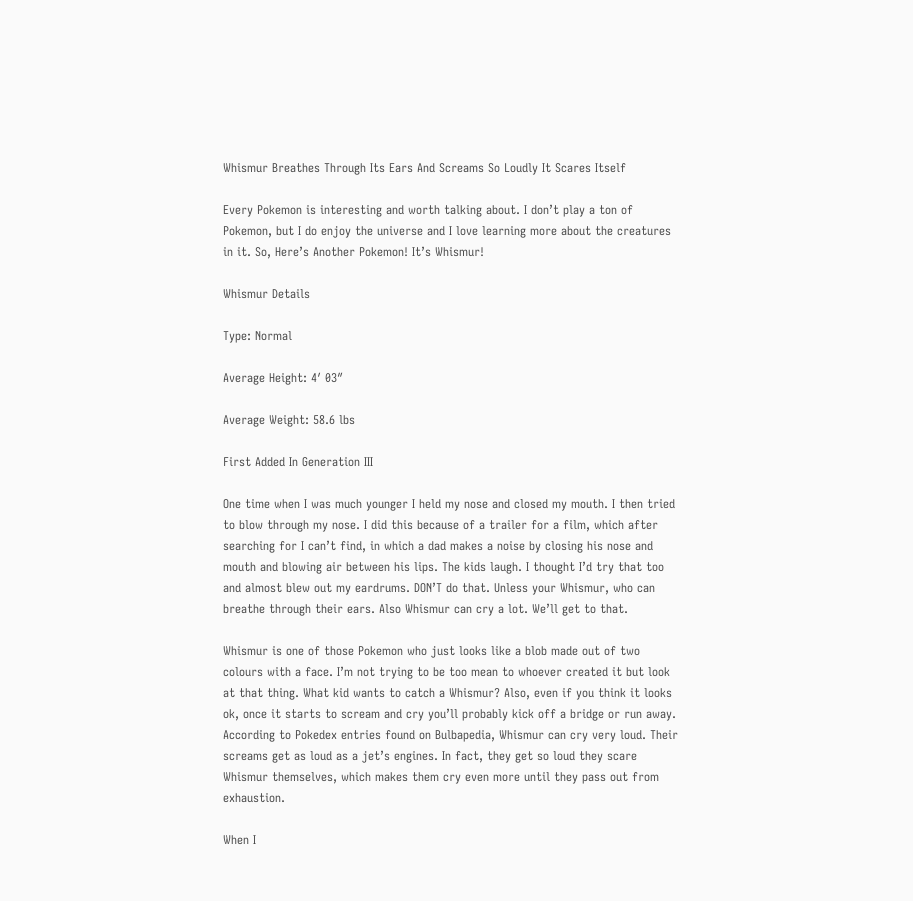Whismur Breathes Through Its Ears And Screams So Loudly It Scares Itself

Every Pokemon is interesting and worth talking about. I don’t play a ton of Pokemon, but I do enjoy the universe and I love learning more about the creatures in it. So, Here’s Another Pokemon! It’s Whismur!

Whismur Details

Type: Normal

Average Height: 4′ 03″

Average Weight: 58.6 lbs

First Added In Generation III

One time when I was much younger I held my nose and closed my mouth. I then tried to blow through my nose. I did this because of a trailer for a film, which after searching for I can’t find, in which a dad makes a noise by closing his nose and mouth and blowing air between his lips. The kids laugh. I thought I’d try that too and almost blew out my eardrums. DON’T do that. Unless your Whismur, who can breathe through their ears. Also Whismur can cry a lot. We’ll get to that.

Whismur is one of those Pokemon who just looks like a blob made out of two colours with a face. I’m not trying to be too mean to whoever created it but look at that thing. What kid wants to catch a Whismur? Also, even if you think it looks ok, once it starts to scream and cry you’ll probably kick off a bridge or run away. According to Pokedex entries found on Bulbapedia, Whismur can cry very loud. Their screams get as loud as a jet’s engines. In fact, they get so loud they scare Whismur themselves, which makes them cry even more until they pass out from exhaustion.

When I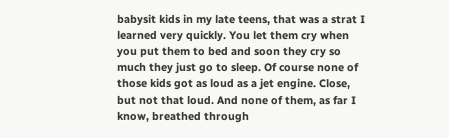babysit kids in my late teens, that was a strat I learned very quickly. You let them cry when you put them to bed and soon they cry so much they just go to sleep. Of course none of those kids got as loud as a jet engine. Close, but not that loud. And none of them, as far I know, breathed through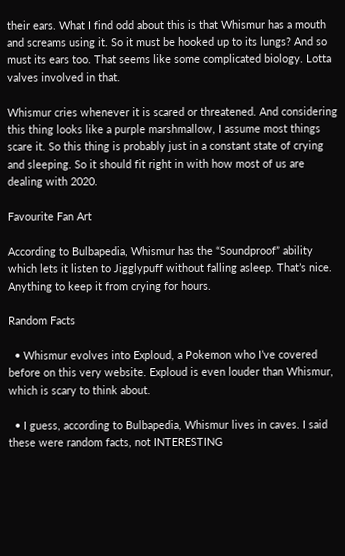their ears. What I find odd about this is that Whismur has a mouth and screams using it. So it must be hooked up to its lungs? And so must its ears too. That seems like some complicated biology. Lotta valves involved in that.

Whismur cries whenever it is scared or threatened. And considering this thing looks like a purple marshmallow, I assume most things scare it. So this thing is probably just in a constant state of crying and sleeping. So it should fit right in with how most of us are dealing with 2020.

Favourite Fan Art

According to Bulbapedia, Whismur has the “Soundproof” ability which lets it listen to Jigglypuff without falling asleep. That’s nice. Anything to keep it from crying for hours.

Random Facts

  • Whismur evolves into Exploud, a Pokemon who I’ve covered before on this very website. Exploud is even louder than Whismur, which is scary to think about.

  • I guess, according to Bulbapedia, Whismur lives in caves. I said these were random facts, not INTERESTING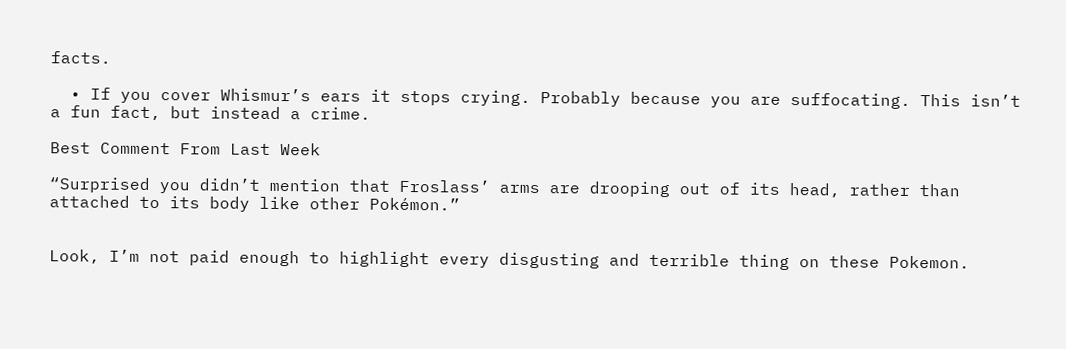facts.

  • If you cover Whismur’s ears it stops crying. Probably because you are suffocating. This isn’t a fun fact, but instead a crime.

Best Comment From Last Week

“Surprised you didn’t mention that Froslass’ arms are drooping out of its head, rather than attached to its body like other Pokémon.”


Look, I’m not paid enough to highlight every disgusting and terrible thing on these Pokemon.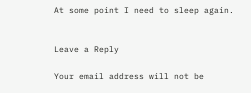At some point I need to sleep again.


Leave a Reply

Your email address will not be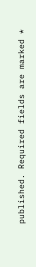published. Required fields are marked *